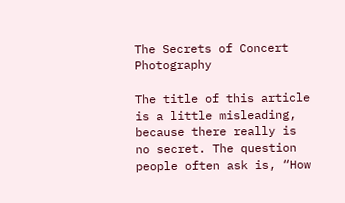The Secrets of Concert Photography

The title of this article is a little misleading, because there really is no secret. The question people often ask is, “How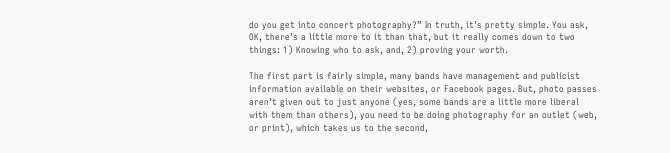do you get into concert photography?” In truth, it’s pretty simple. You ask, OK, there’s a little more to it than that, but it really comes down to two things: 1) Knowing who to ask, and, 2) proving your worth.

The first part is fairly simple, many bands have management and publicist information available on their websites, or Facebook pages. But, photo passes aren’t given out to just anyone (yes, some bands are a little more liberal with them than others), you need to be doing photography for an outlet (web, or print), which takes us to the second,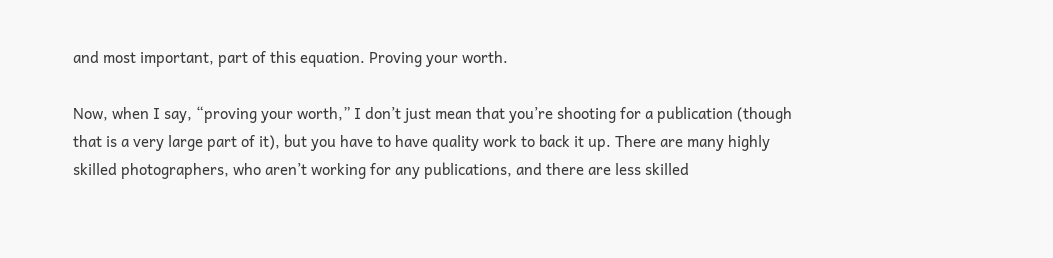and most important, part of this equation. Proving your worth.

Now, when I say, “proving your worth,” I don’t just mean that you’re shooting for a publication (though that is a very large part of it), but you have to have quality work to back it up. There are many highly skilled photographers, who aren’t working for any publications, and there are less skilled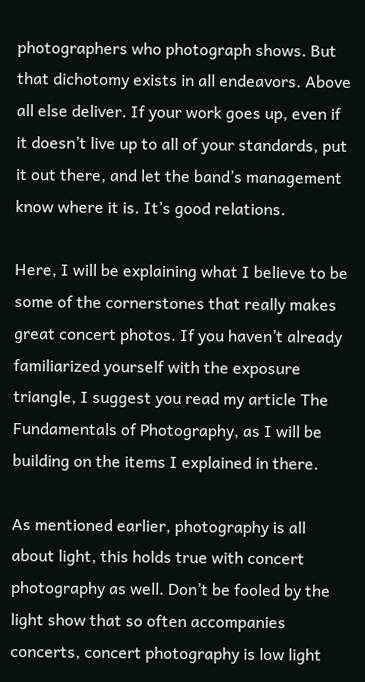photographers who photograph shows. But that dichotomy exists in all endeavors. Above all else deliver. If your work goes up, even if it doesn’t live up to all of your standards, put it out there, and let the band’s management know where it is. It’s good relations.

Here, I will be explaining what I believe to be some of the cornerstones that really makes great concert photos. If you haven’t already familiarized yourself with the exposure triangle, I suggest you read my article The Fundamentals of Photography, as I will be building on the items I explained in there.

As mentioned earlier, photography is all about light, this holds true with concert photography as well. Don’t be fooled by the light show that so often accompanies concerts, concert photography is low light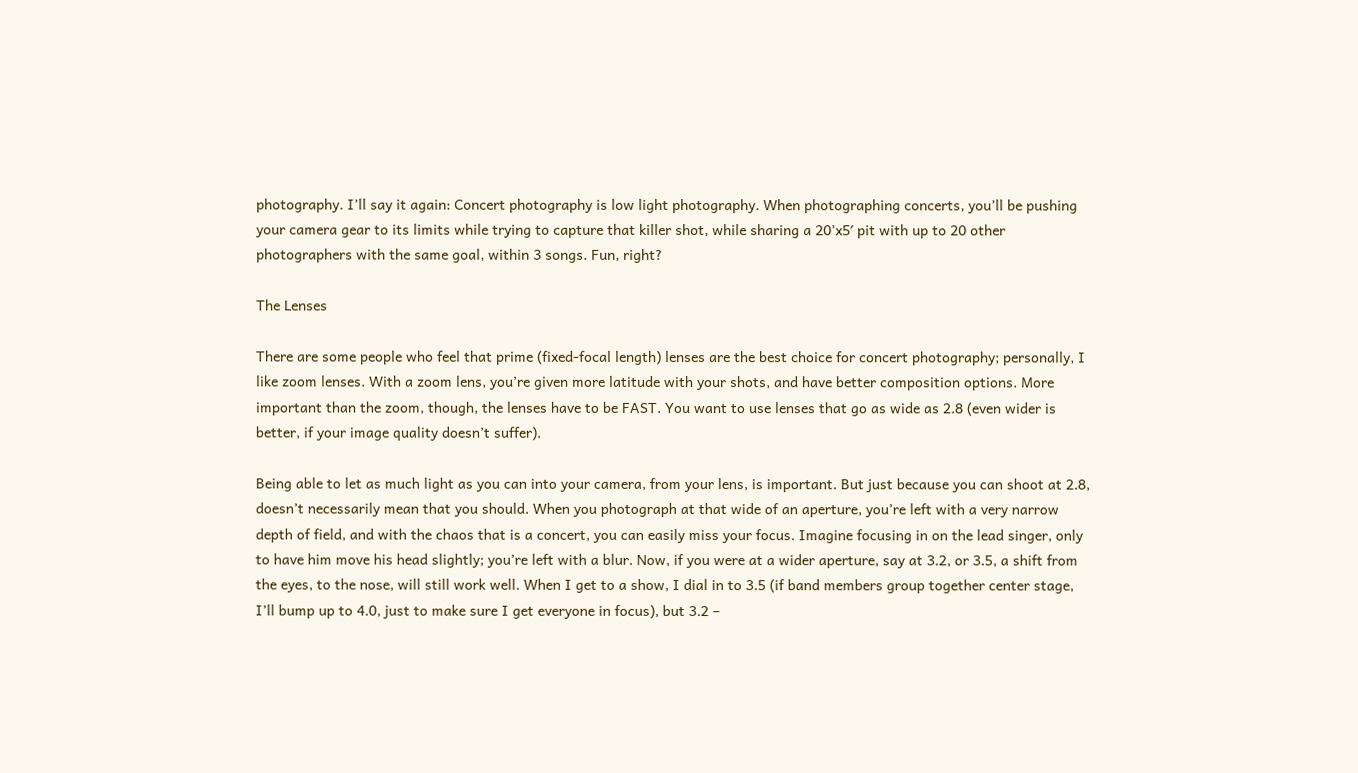photography. I’ll say it again: Concert photography is low light photography. When photographing concerts, you’ll be pushing your camera gear to its limits while trying to capture that killer shot, while sharing a 20’x5′ pit with up to 20 other photographers with the same goal, within 3 songs. Fun, right?

The Lenses

There are some people who feel that prime (fixed-focal length) lenses are the best choice for concert photography; personally, I like zoom lenses. With a zoom lens, you’re given more latitude with your shots, and have better composition options. More important than the zoom, though, the lenses have to be FAST. You want to use lenses that go as wide as 2.8 (even wider is better, if your image quality doesn’t suffer).

Being able to let as much light as you can into your camera, from your lens, is important. But just because you can shoot at 2.8, doesn’t necessarily mean that you should. When you photograph at that wide of an aperture, you’re left with a very narrow depth of field, and with the chaos that is a concert, you can easily miss your focus. Imagine focusing in on the lead singer, only to have him move his head slightly; you’re left with a blur. Now, if you were at a wider aperture, say at 3.2, or 3.5, a shift from the eyes, to the nose, will still work well. When I get to a show, I dial in to 3.5 (if band members group together center stage, I’ll bump up to 4.0, just to make sure I get everyone in focus), but 3.2 –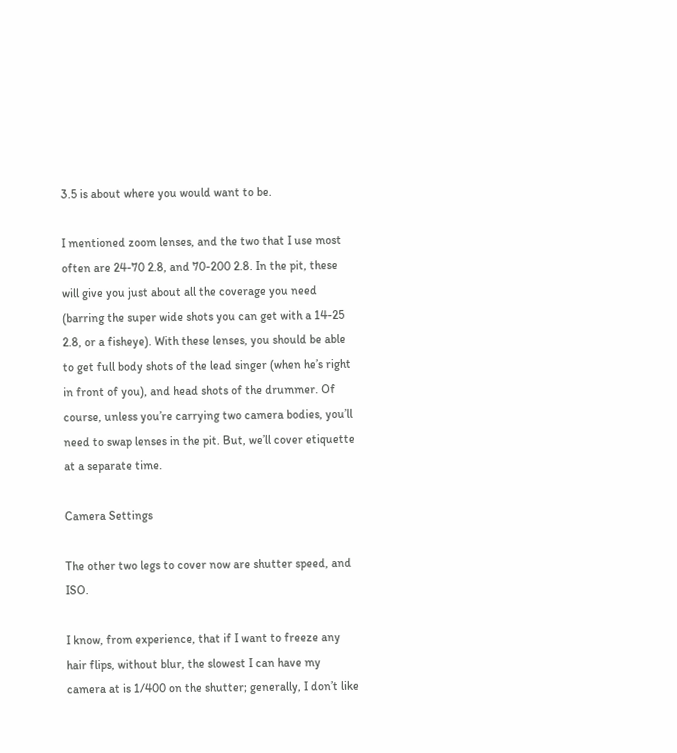3.5 is about where you would want to be.

I mentioned zoom lenses, and the two that I use most often are 24-70 2.8, and 70-200 2.8. In the pit, these will give you just about all the coverage you need (barring the super wide shots you can get with a 14-25 2.8, or a fisheye). With these lenses, you should be able to get full body shots of the lead singer (when he’s right in front of you), and head shots of the drummer. Of course, unless you’re carrying two camera bodies, you’ll need to swap lenses in the pit. But, we’ll cover etiquette at a separate time.

Camera Settings

The other two legs to cover now are shutter speed, and ISO.

I know, from experience, that if I want to freeze any hair flips, without blur, the slowest I can have my camera at is 1/400 on the shutter; generally, I don’t like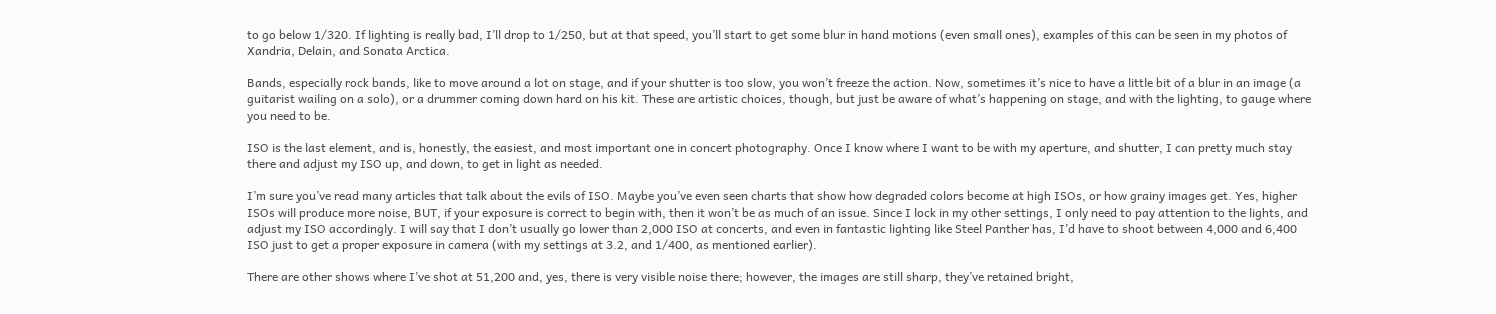to go below 1/320. If lighting is really bad, I’ll drop to 1/250, but at that speed, you’ll start to get some blur in hand motions (even small ones), examples of this can be seen in my photos of Xandria, Delain, and Sonata Arctica.

Bands, especially rock bands, like to move around a lot on stage, and if your shutter is too slow, you won’t freeze the action. Now, sometimes it’s nice to have a little bit of a blur in an image (a guitarist wailing on a solo), or a drummer coming down hard on his kit. These are artistic choices, though, but just be aware of what’s happening on stage, and with the lighting, to gauge where you need to be.

ISO is the last element, and is, honestly, the easiest, and most important one in concert photography. Once I know where I want to be with my aperture, and shutter, I can pretty much stay there and adjust my ISO up, and down, to get in light as needed.

I’m sure you’ve read many articles that talk about the evils of ISO. Maybe you’ve even seen charts that show how degraded colors become at high ISOs, or how grainy images get. Yes, higher ISOs will produce more noise, BUT, if your exposure is correct to begin with, then it won’t be as much of an issue. Since I lock in my other settings, I only need to pay attention to the lights, and adjust my ISO accordingly. I will say that I don’t usually go lower than 2,000 ISO at concerts, and even in fantastic lighting like Steel Panther has, I’d have to shoot between 4,000 and 6,400 ISO just to get a proper exposure in camera (with my settings at 3.2, and 1/400, as mentioned earlier).

There are other shows where I’ve shot at 51,200 and, yes, there is very visible noise there; however, the images are still sharp, they’ve retained bright,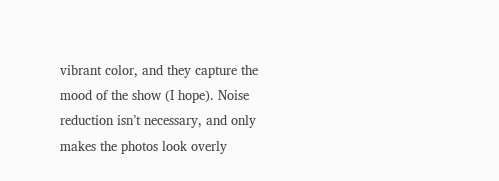vibrant color, and they capture the mood of the show (I hope). Noise reduction isn’t necessary, and only makes the photos look overly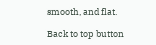smooth, and flat.

Back to top button